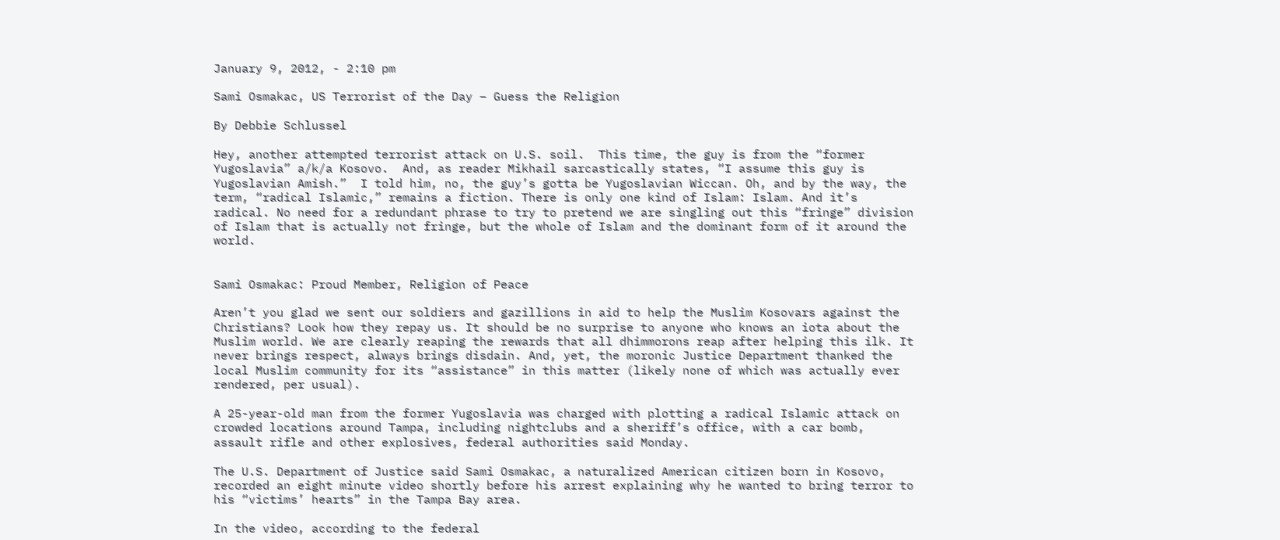January 9, 2012, - 2:10 pm

Sami Osmakac, US Terrorist of the Day – Guess the Religion

By Debbie Schlussel

Hey, another attempted terrorist attack on U.S. soil.  This time, the guy is from the “former Yugoslavia” a/k/a Kosovo.  And, as reader Mikhail sarcastically states, “I assume this guy is Yugoslavian Amish.”  I told him, no, the guy’s gotta be Yugoslavian Wiccan. Oh, and by the way, the term, “radical Islamic,” remains a fiction. There is only one kind of Islam: Islam. And it’s radical. No need for a redundant phrase to try to pretend we are singling out this “fringe” division of Islam that is actually not fringe, but the whole of Islam and the dominant form of it around the world.


Sami Osmakac: Proud Member, Religion of Peace

Aren’t you glad we sent our soldiers and gazillions in aid to help the Muslim Kosovars against the Christians? Look how they repay us. It should be no surprise to anyone who knows an iota about the Muslim world. We are clearly reaping the rewards that all dhimmorons reap after helping this ilk. It never brings respect, always brings disdain. And, yet, the moronic Justice Department thanked the local Muslim community for its “assistance” in this matter (likely none of which was actually ever rendered, per usual).

A 25-year-old man from the former Yugoslavia was charged with plotting a radical Islamic attack on crowded locations around Tampa, including nightclubs and a sheriff’s office, with a car bomb, assault rifle and other explosives, federal authorities said Monday.

The U.S. Department of Justice said Sami Osmakac, a naturalized American citizen born in Kosovo, recorded an eight minute video shortly before his arrest explaining why he wanted to bring terror to his “victims’ hearts” in the Tampa Bay area.

In the video, according to the federal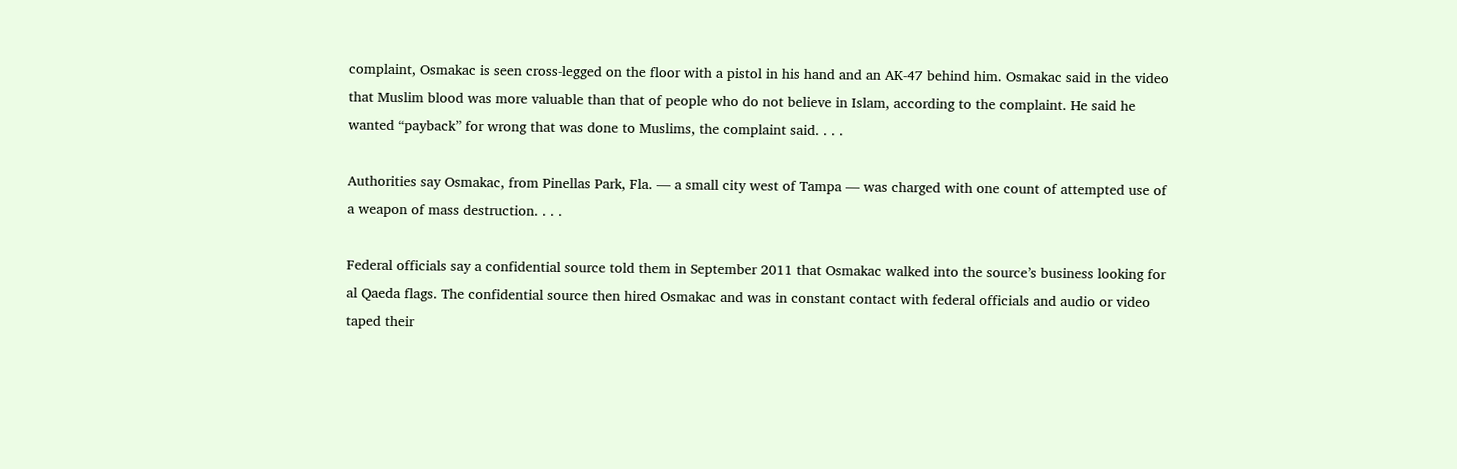complaint, Osmakac is seen cross-legged on the floor with a pistol in his hand and an AK-47 behind him. Osmakac said in the video that Muslim blood was more valuable than that of people who do not believe in Islam, according to the complaint. He said he wanted “payback” for wrong that was done to Muslims, the complaint said. . . .

Authorities say Osmakac, from Pinellas Park, Fla. — a small city west of Tampa — was charged with one count of attempted use of a weapon of mass destruction. . . .

Federal officials say a confidential source told them in September 2011 that Osmakac walked into the source’s business looking for al Qaeda flags. The confidential source then hired Osmakac and was in constant contact with federal officials and audio or video taped their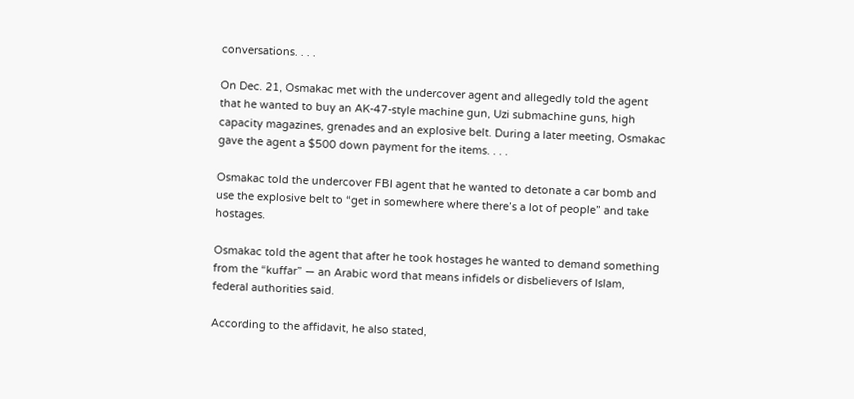conversations. . . .

On Dec. 21, Osmakac met with the undercover agent and allegedly told the agent that he wanted to buy an AK-47-style machine gun, Uzi submachine guns, high capacity magazines, grenades and an explosive belt. During a later meeting, Osmakac gave the agent a $500 down payment for the items. . . .

Osmakac told the undercover FBI agent that he wanted to detonate a car bomb and use the explosive belt to “get in somewhere where there’s a lot of people” and take hostages.

Osmakac told the agent that after he took hostages he wanted to demand something from the “kuffar” — an Arabic word that means infidels or disbelievers of Islam, federal authorities said.

According to the affidavit, he also stated,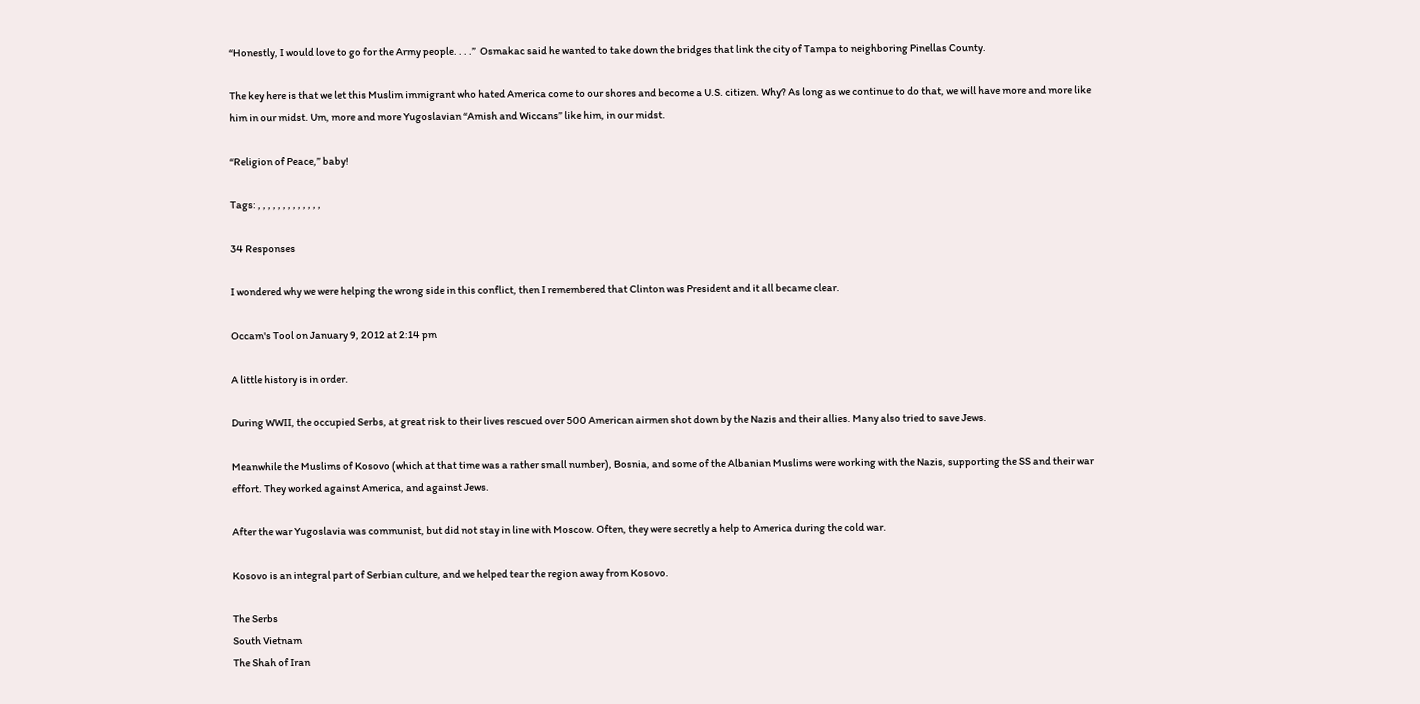“Honestly, I would love to go for the Army people. . . .”  Osmakac said he wanted to take down the bridges that link the city of Tampa to neighboring Pinellas County.

The key here is that we let this Muslim immigrant who hated America come to our shores and become a U.S. citizen. Why? As long as we continue to do that, we will have more and more like him in our midst. Um, more and more Yugoslavian “Amish and Wiccans” like him, in our midst.

“Religion of Peace,” baby!

Tags: , , , , , , , , , , , , ,

34 Responses

I wondered why we were helping the wrong side in this conflict, then I remembered that Clinton was President and it all became clear.

Occam's Tool on January 9, 2012 at 2:14 pm

A little history is in order.

During WWII, the occupied Serbs, at great risk to their lives rescued over 500 American airmen shot down by the Nazis and their allies. Many also tried to save Jews.

Meanwhile the Muslims of Kosovo (which at that time was a rather small number), Bosnia, and some of the Albanian Muslims were working with the Nazis, supporting the SS and their war effort. They worked against America, and against Jews.

After the war Yugoslavia was communist, but did not stay in line with Moscow. Often, they were secretly a help to America during the cold war.

Kosovo is an integral part of Serbian culture, and we helped tear the region away from Kosovo.

The Serbs
South Vietnam
The Shah of Iran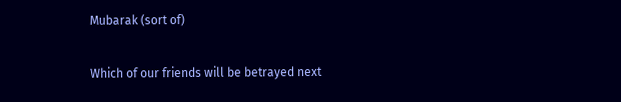Mubarak (sort of)

Which of our friends will be betrayed next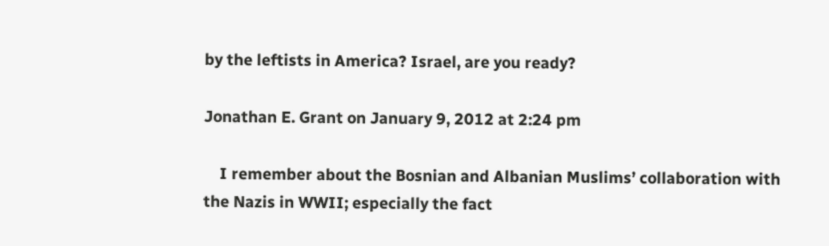by the leftists in America? Israel, are you ready?

Jonathan E. Grant on January 9, 2012 at 2:24 pm

    I remember about the Bosnian and Albanian Muslims’ collaboration with the Nazis in WWII; especially the fact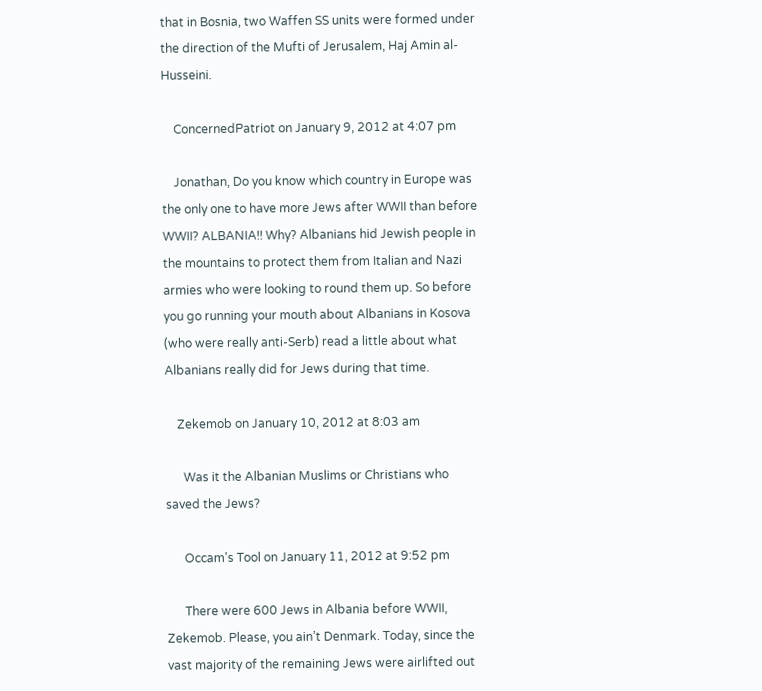that in Bosnia, two Waffen SS units were formed under the direction of the Mufti of Jerusalem, Haj Amin al-Husseini.

    ConcernedPatriot on January 9, 2012 at 4:07 pm

    Jonathan, Do you know which country in Europe was the only one to have more Jews after WWII than before WWII? ALBANIA!! Why? Albanians hid Jewish people in the mountains to protect them from Italian and Nazi armies who were looking to round them up. So before you go running your mouth about Albanians in Kosova (who were really anti-Serb) read a little about what Albanians really did for Jews during that time.

    Zekemob on January 10, 2012 at 8:03 am

      Was it the Albanian Muslims or Christians who saved the Jews?

      Occam's Tool on January 11, 2012 at 9:52 pm

      There were 600 Jews in Albania before WWII, Zekemob. Please, you ain’t Denmark. Today, since the vast majority of the remaining Jews were airlifted out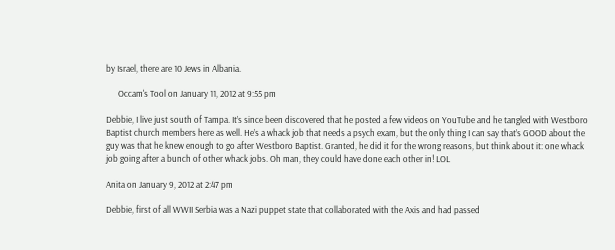by Israel, there are 10 Jews in Albania.

      Occam's Tool on January 11, 2012 at 9:55 pm

Debbie, I live just south of Tampa. It’s since been discovered that he posted a few videos on YouTube and he tangled with Westboro Baptist church members here as well. He’s a whack job that needs a psych exam, but the only thing I can say that’s GOOD about the guy was that he knew enough to go after Westboro Baptist. Granted, he did it for the wrong reasons, but think about it: one whack job going after a bunch of other whack jobs. Oh man, they could have done each other in! LOL

Anita on January 9, 2012 at 2:47 pm

Debbie, first of all WWII Serbia was a Nazi puppet state that collaborated with the Axis and had passed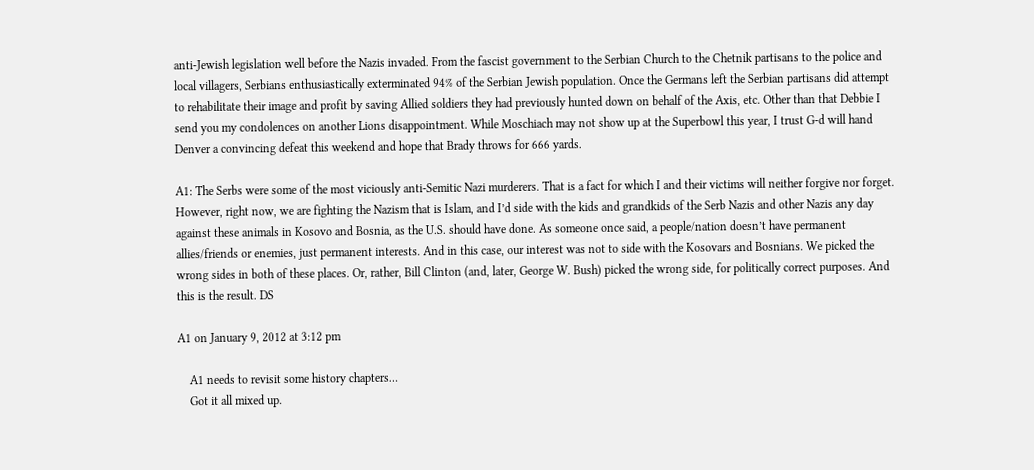anti-Jewish legislation well before the Nazis invaded. From the fascist government to the Serbian Church to the Chetnik partisans to the police and local villagers, Serbians enthusiastically exterminated 94% of the Serbian Jewish population. Once the Germans left the Serbian partisans did attempt to rehabilitate their image and profit by saving Allied soldiers they had previously hunted down on behalf of the Axis, etc. Other than that Debbie I send you my condolences on another Lions disappointment. While Moschiach may not show up at the Superbowl this year, I trust G-d will hand Denver a convincing defeat this weekend and hope that Brady throws for 666 yards.

A1: The Serbs were some of the most viciously anti-Semitic Nazi murderers. That is a fact for which I and their victims will neither forgive nor forget. However, right now, we are fighting the Nazism that is Islam, and I’d side with the kids and grandkids of the Serb Nazis and other Nazis any day against these animals in Kosovo and Bosnia, as the U.S. should have done. As someone once said, a people/nation doesn’t have permanent allies/friends or enemies, just permanent interests. And in this case, our interest was not to side with the Kosovars and Bosnians. We picked the wrong sides in both of these places. Or, rather, Bill Clinton (and, later, George W. Bush) picked the wrong side, for politically correct purposes. And this is the result. DS

A1 on January 9, 2012 at 3:12 pm

    A1 needs to revisit some history chapters…
    Got it all mixed up.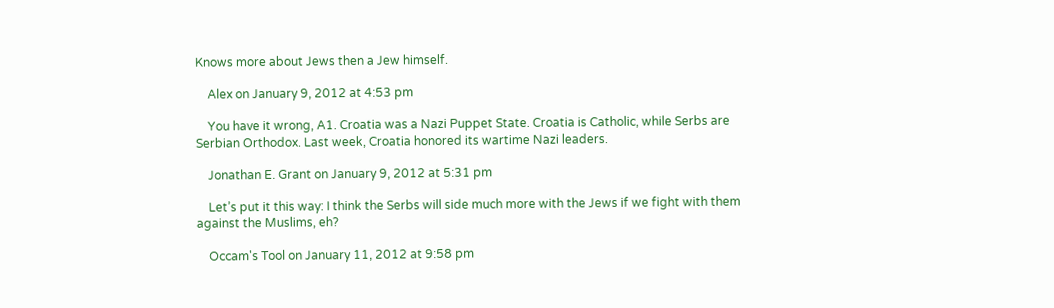Knows more about Jews then a Jew himself.

    Alex on January 9, 2012 at 4:53 pm

    You have it wrong, A1. Croatia was a Nazi Puppet State. Croatia is Catholic, while Serbs are Serbian Orthodox. Last week, Croatia honored its wartime Nazi leaders.

    Jonathan E. Grant on January 9, 2012 at 5:31 pm

    Let’s put it this way: I think the Serbs will side much more with the Jews if we fight with them against the Muslims, eh?

    Occam's Tool on January 11, 2012 at 9:58 pm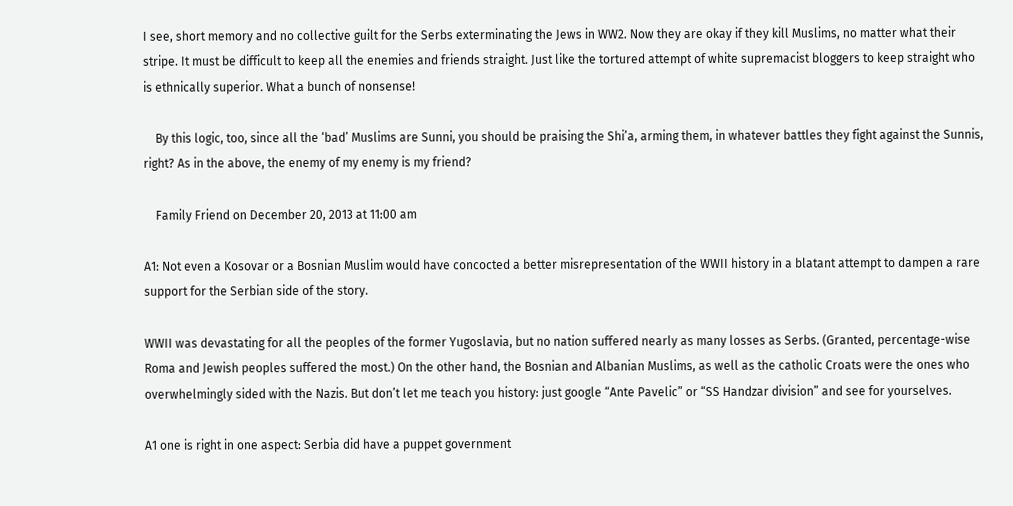I see, short memory and no collective guilt for the Serbs exterminating the Jews in WW2. Now they are okay if they kill Muslims, no matter what their stripe. It must be difficult to keep all the enemies and friends straight. Just like the tortured attempt of white supremacist bloggers to keep straight who is ethnically superior. What a bunch of nonsense!

    By this logic, too, since all the ‘bad’ Muslims are Sunni, you should be praising the Shi’a, arming them, in whatever battles they fight against the Sunnis, right? As in the above, the enemy of my enemy is my friend?

    Family Friend on December 20, 2013 at 11:00 am

A1: Not even a Kosovar or a Bosnian Muslim would have concocted a better misrepresentation of the WWII history in a blatant attempt to dampen a rare support for the Serbian side of the story.

WWII was devastating for all the peoples of the former Yugoslavia, but no nation suffered nearly as many losses as Serbs. (Granted, percentage-wise Roma and Jewish peoples suffered the most.) On the other hand, the Bosnian and Albanian Muslims, as well as the catholic Croats were the ones who overwhelmingly sided with the Nazis. But don’t let me teach you history: just google “Ante Pavelic” or “SS Handzar division” and see for yourselves.

A1 one is right in one aspect: Serbia did have a puppet government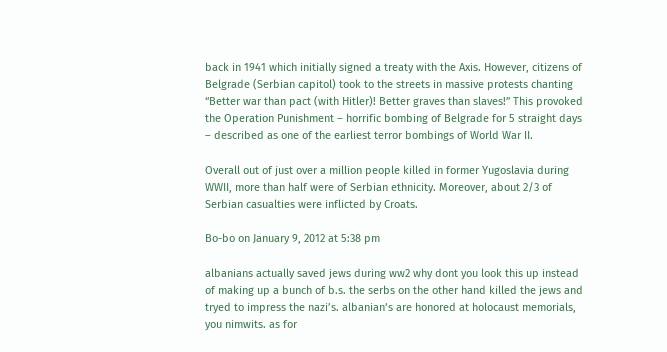back in 1941 which initially signed a treaty with the Axis. However, citizens of Belgrade (Serbian capitol) took to the streets in massive protests chanting “Better war than pact (with Hitler)! Better graves than slaves!” This provoked the Operation Punishment – horrific bombing of Belgrade for 5 straight days – described as one of the earliest terror bombings of World War II.

Overall out of just over a million people killed in former Yugoslavia during WWII, more than half were of Serbian ethnicity. Moreover, about 2/3 of Serbian casualties were inflicted by Croats.

Bo-bo on January 9, 2012 at 5:38 pm

albanians actually saved jews during ww2 why dont you look this up instead of making up a bunch of b.s. the serbs on the other hand killed the jews and tryed to impress the nazi’s. albanian’s are honored at holocaust memorials, you nimwits. as for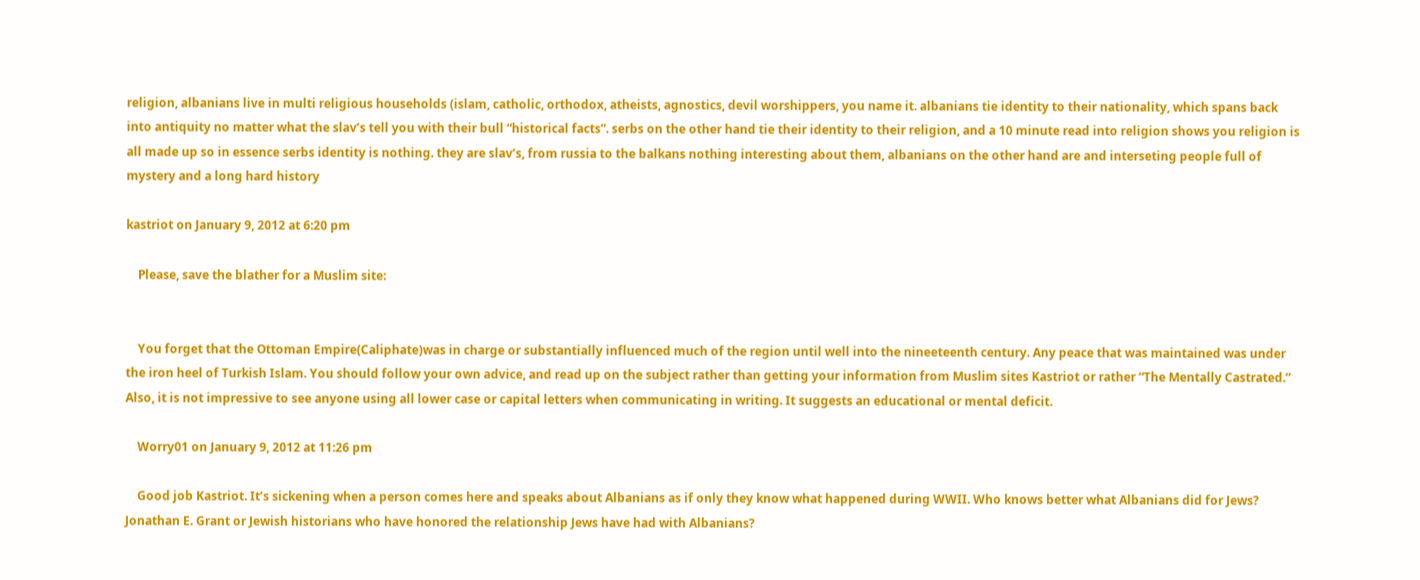religion, albanians live in multi religious households (islam, catholic, orthodox, atheists, agnostics, devil worshippers, you name it. albanians tie identity to their nationality, which spans back into antiquity no matter what the slav’s tell you with their bull “historical facts”. serbs on the other hand tie their identity to their religion, and a 10 minute read into religion shows you religion is all made up so in essence serbs identity is nothing. they are slav’s, from russia to the balkans nothing interesting about them, albanians on the other hand are and interseting people full of mystery and a long hard history

kastriot on January 9, 2012 at 6:20 pm

    Please, save the blather for a Muslim site:


    You forget that the Ottoman Empire(Caliphate)was in charge or substantially influenced much of the region until well into the nineeteenth century. Any peace that was maintained was under the iron heel of Turkish Islam. You should follow your own advice, and read up on the subject rather than getting your information from Muslim sites Kastriot or rather “The Mentally Castrated.” Also, it is not impressive to see anyone using all lower case or capital letters when communicating in writing. It suggests an educational or mental deficit.

    Worry01 on January 9, 2012 at 11:26 pm

    Good job Kastriot. It’s sickening when a person comes here and speaks about Albanians as if only they know what happened during WWII. Who knows better what Albanians did for Jews? Jonathan E. Grant or Jewish historians who have honored the relationship Jews have had with Albanians?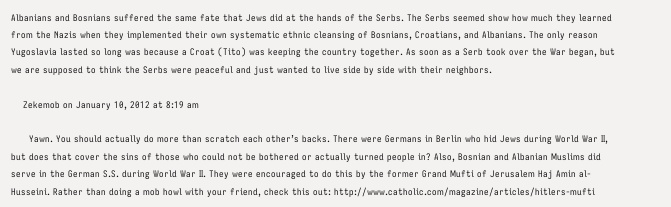Albanians and Bosnians suffered the same fate that Jews did at the hands of the Serbs. The Serbs seemed show how much they learned from the Nazis when they implemented their own systematic ethnic cleansing of Bosnians, Croatians, and Albanians. The only reason Yugoslavia lasted so long was because a Croat (Tito) was keeping the country together. As soon as a Serb took over the War began, but we are supposed to think the Serbs were peaceful and just wanted to live side by side with their neighbors.

    Zekemob on January 10, 2012 at 8:19 am

      Yawn. You should actually do more than scratch each other’s backs. There were Germans in Berlin who hid Jews during World War II, but does that cover the sins of those who could not be bothered or actually turned people in? Also, Bosnian and Albanian Muslims did serve in the German S.S. during World War II. They were encouraged to do this by the former Grand Mufti of Jerusalem Haj Amin al-Husseini. Rather than doing a mob howl with your friend, check this out: http://www.catholic.com/magazine/articles/hitlers-mufti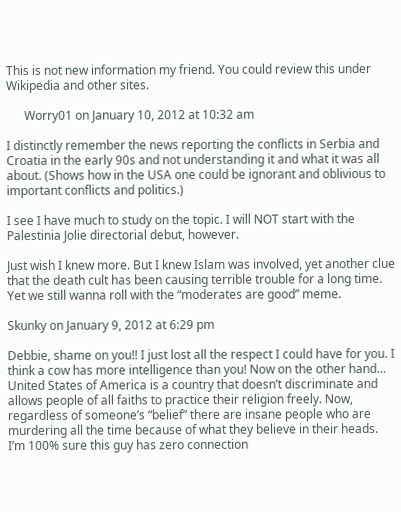This is not new information my friend. You could review this under Wikipedia and other sites.

      Worry01 on January 10, 2012 at 10:32 am

I distinctly remember the news reporting the conflicts in Serbia and Croatia in the early 90s and not understanding it and what it was all about. (Shows how in the USA one could be ignorant and oblivious to important conflicts and politics.)

I see I have much to study on the topic. I will NOT start with the Palestinia Jolie directorial debut, however.

Just wish I knew more. But I knew Islam was involved, yet another clue that the death cult has been causing terrible trouble for a long time. Yet we still wanna roll with the “moderates are good” meme.

Skunky on January 9, 2012 at 6:29 pm

Debbie, shame on you!! I just lost all the respect I could have for you. I think a cow has more intelligence than you! Now on the other hand… United States of America is a country that doesn’t discriminate and allows people of all faiths to practice their religion freely. Now, regardless of someone’s “belief” there are insane people who are murdering all the time because of what they believe in their heads.
I’m 100% sure this guy has zero connection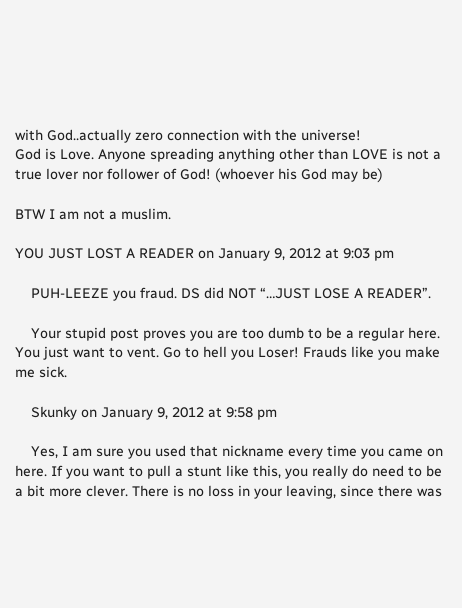with God..actually zero connection with the universe!
God is Love. Anyone spreading anything other than LOVE is not a true lover nor follower of God! (whoever his God may be)

BTW I am not a muslim.

YOU JUST LOST A READER on January 9, 2012 at 9:03 pm

    PUH-LEEZE you fraud. DS did NOT “…JUST LOSE A READER”.

    Your stupid post proves you are too dumb to be a regular here. You just want to vent. Go to hell you Loser! Frauds like you make me sick.

    Skunky on January 9, 2012 at 9:58 pm

    Yes, I am sure you used that nickname every time you came on here. If you want to pull a stunt like this, you really do need to be a bit more clever. There is no loss in your leaving, since there was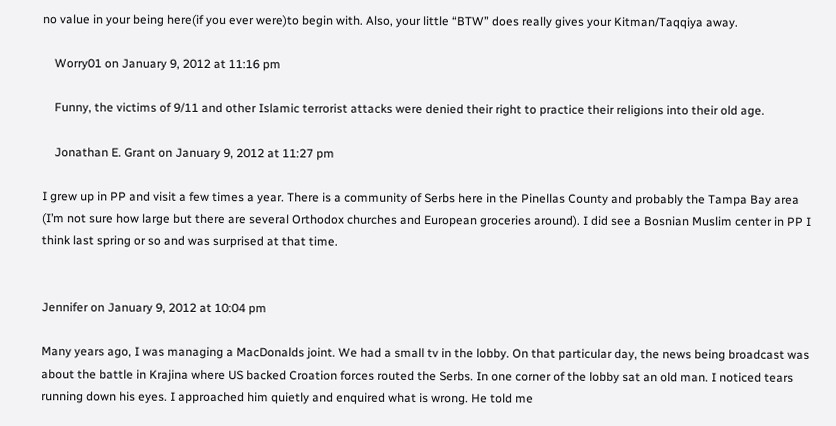no value in your being here(if you ever were)to begin with. Also, your little “BTW” does really gives your Kitman/Taqqiya away.

    Worry01 on January 9, 2012 at 11:16 pm

    Funny, the victims of 9/11 and other Islamic terrorist attacks were denied their right to practice their religions into their old age.

    Jonathan E. Grant on January 9, 2012 at 11:27 pm

I grew up in PP and visit a few times a year. There is a community of Serbs here in the Pinellas County and probably the Tampa Bay area (I’m not sure how large but there are several Orthodox churches and European groceries around). I did see a Bosnian Muslim center in PP I think last spring or so and was surprised at that time.


Jennifer on January 9, 2012 at 10:04 pm

Many years ago, I was managing a MacDonalds joint. We had a small tv in the lobby. On that particular day, the news being broadcast was about the battle in Krajina where US backed Croation forces routed the Serbs. In one corner of the lobby sat an old man. I noticed tears running down his eyes. I approached him quietly and enquired what is wrong. He told me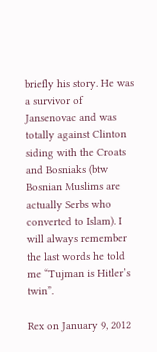briefly his story. He was a survivor of Jansenovac and was totally against Clinton siding with the Croats and Bosniaks (btw Bosnian Muslims are actually Serbs who converted to Islam). I will always remember the last words he told me “Tujman is Hitler’s twin”.

Rex on January 9, 2012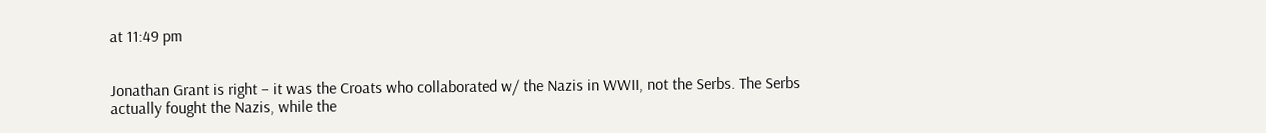at 11:49 pm


Jonathan Grant is right – it was the Croats who collaborated w/ the Nazis in WWII, not the Serbs. The Serbs actually fought the Nazis, while the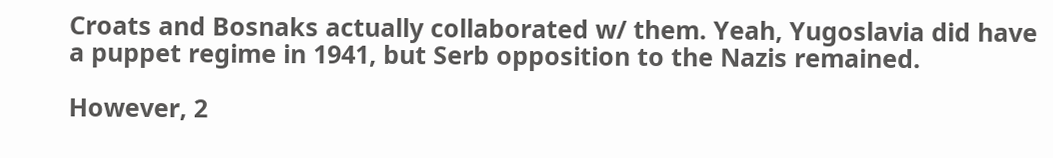Croats and Bosnaks actually collaborated w/ them. Yeah, Yugoslavia did have a puppet regime in 1941, but Serb opposition to the Nazis remained.

However, 2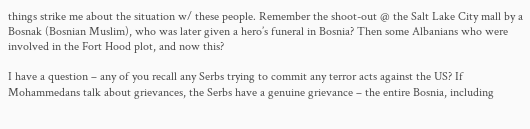things strike me about the situation w/ these people. Remember the shoot-out @ the Salt Lake City mall by a Bosnak (Bosnian Muslim), who was later given a hero’s funeral in Bosnia? Then some Albanians who were involved in the Fort Hood plot, and now this?

I have a question – any of you recall any Serbs trying to commit any terror acts against the US? If Mohammedans talk about grievances, the Serbs have a genuine grievance – the entire Bosnia, including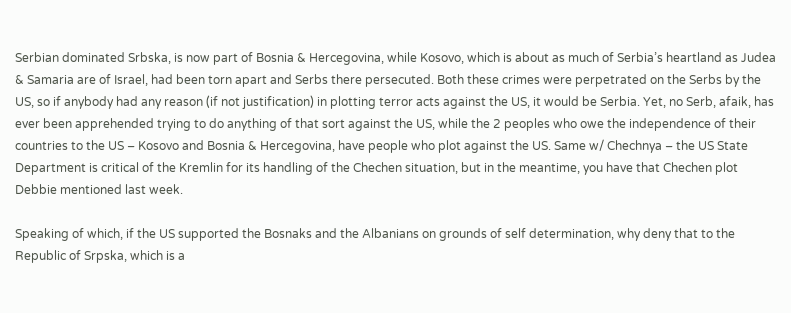Serbian dominated Srbska, is now part of Bosnia & Hercegovina, while Kosovo, which is about as much of Serbia’s heartland as Judea & Samaria are of Israel, had been torn apart and Serbs there persecuted. Both these crimes were perpetrated on the Serbs by the US, so if anybody had any reason (if not justification) in plotting terror acts against the US, it would be Serbia. Yet, no Serb, afaik, has ever been apprehended trying to do anything of that sort against the US, while the 2 peoples who owe the independence of their countries to the US – Kosovo and Bosnia & Hercegovina, have people who plot against the US. Same w/ Chechnya – the US State Department is critical of the Kremlin for its handling of the Chechen situation, but in the meantime, you have that Chechen plot Debbie mentioned last week.

Speaking of which, if the US supported the Bosnaks and the Albanians on grounds of self determination, why deny that to the Republic of Srpska, which is a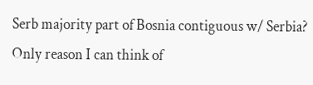Serb majority part of Bosnia contiguous w/ Serbia? Only reason I can think of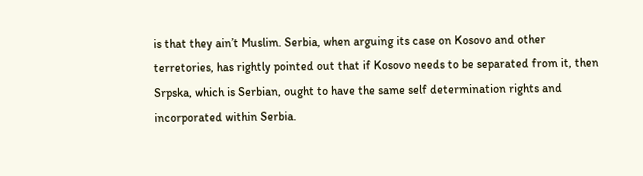is that they ain’t Muslim. Serbia, when arguing its case on Kosovo and other terretories, has rightly pointed out that if Kosovo needs to be separated from it, then Srpska, which is Serbian, ought to have the same self determination rights and incorporated within Serbia.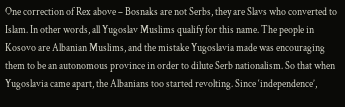One correction of Rex above – Bosnaks are not Serbs, they are Slavs who converted to Islam. In other words, all Yugoslav Muslims qualify for this name. The people in Kosovo are Albanian Muslims, and the mistake Yugoslavia made was encouraging them to be an autonomous province in order to dilute Serb nationalism. So that when Yugoslavia came apart, the Albanians too started revolting. Since ‘independence’,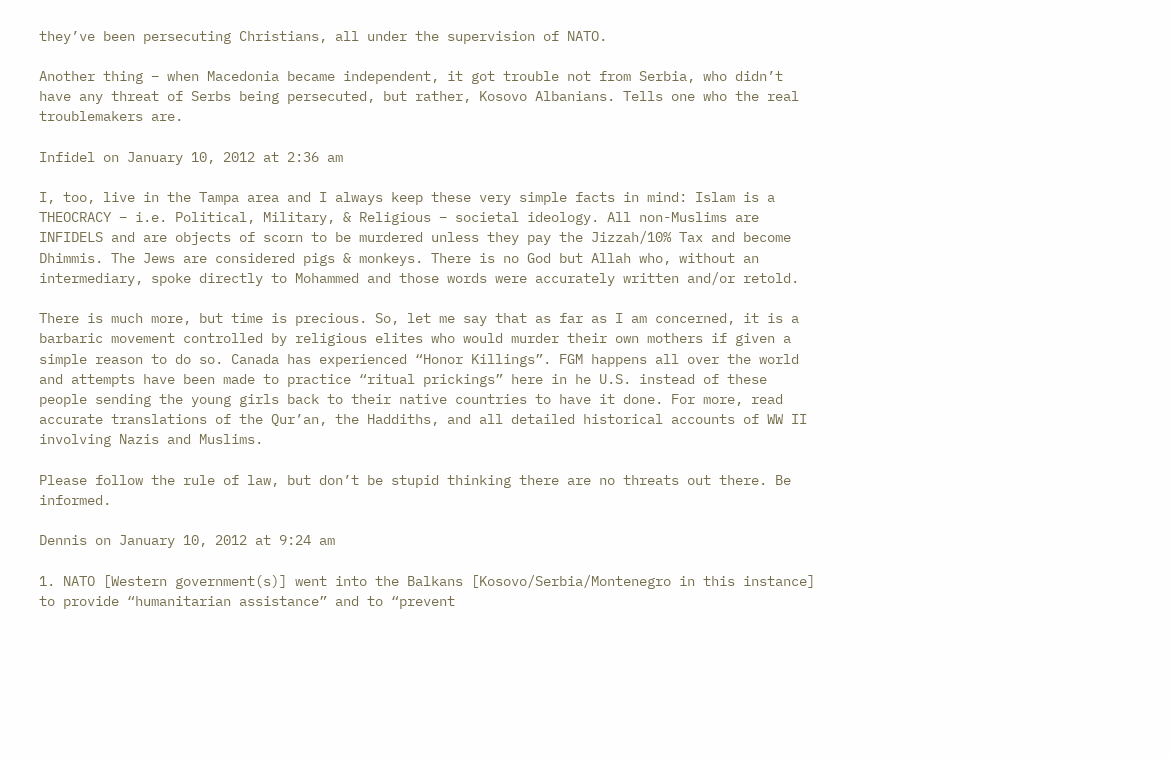they’ve been persecuting Christians, all under the supervision of NATO.

Another thing – when Macedonia became independent, it got trouble not from Serbia, who didn’t have any threat of Serbs being persecuted, but rather, Kosovo Albanians. Tells one who the real troublemakers are.

Infidel on January 10, 2012 at 2:36 am

I, too, live in the Tampa area and I always keep these very simple facts in mind: Islam is a THEOCRACY – i.e. Political, Military, & Religious – societal ideology. All non-Muslims are INFIDELS and are objects of scorn to be murdered unless they pay the Jizzah/10% Tax and become Dhimmis. The Jews are considered pigs & monkeys. There is no God but Allah who, without an intermediary, spoke directly to Mohammed and those words were accurately written and/or retold.

There is much more, but time is precious. So, let me say that as far as I am concerned, it is a barbaric movement controlled by religious elites who would murder their own mothers if given a simple reason to do so. Canada has experienced “Honor Killings”. FGM happens all over the world and attempts have been made to practice “ritual prickings” here in he U.S. instead of these people sending the young girls back to their native countries to have it done. For more, read accurate translations of the Qur’an, the Haddiths, and all detailed historical accounts of WW II involving Nazis and Muslims.

Please follow the rule of law, but don’t be stupid thinking there are no threats out there. Be informed.

Dennis on January 10, 2012 at 9:24 am

1. NATO [Western government(s)] went into the Balkans [Kosovo/Serbia/Montenegro in this instance] to provide “humanitarian assistance” and to “prevent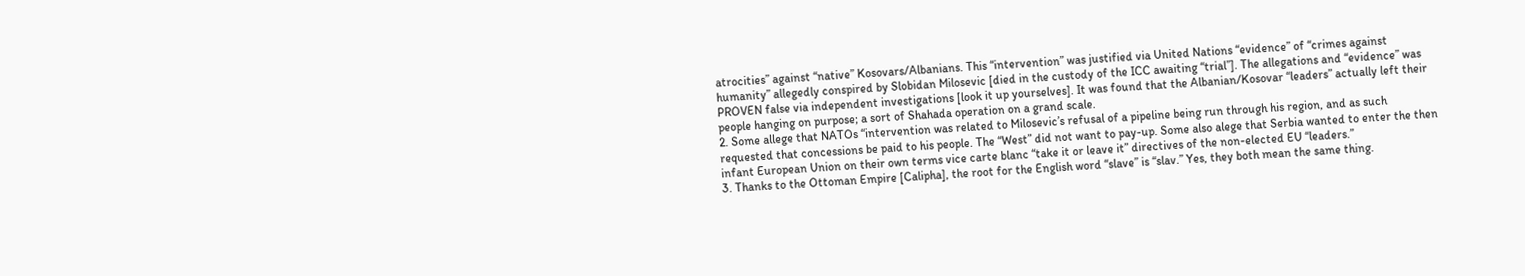atrocities” against “native” Kosovars/Albanians. This “intervention” was justified via United Nations “evidence” of “crimes against humanity” allegedly conspired by Slobidan Milosevic [died in the custody of the ICC awaiting “trial”]. The allegations and “evidence” was PROVEN false via independent investigations [look it up yourselves]. It was found that the Albanian/Kosovar “leaders” actually left their people hanging on purpose; a sort of Shahada operation on a grand scale.
2. Some allege that NATOs “intervention was related to Milosevic’s refusal of a pipeline being run through his region, and as such requested that concessions be paid to his people. The “West” did not want to pay-up. Some also alege that Serbia wanted to enter the then infant European Union on their own terms vice carte blanc “take it or leave it” directives of the non-elected EU “leaders.”
3. Thanks to the Ottoman Empire [Calipha], the root for the English word “slave” is “slav.” Yes, they both mean the same thing.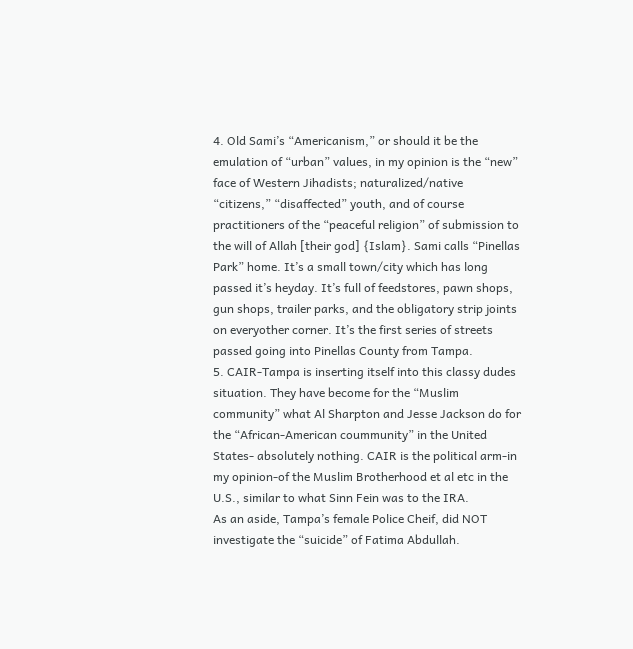4. Old Sami’s “Americanism,” or should it be the emulation of “urban” values, in my opinion is the “new” face of Western Jihadists; naturalized/native “citizens,” “disaffected” youth, and of course practitioners of the “peaceful religion” of submission to the will of Allah [their god] {Islam}. Sami calls “Pinellas Park” home. It’s a small town/city which has long passed it’s heyday. It’s full of feedstores, pawn shops, gun shops, trailer parks, and the obligatory strip joints on everyother corner. It’s the first series of streets passed going into Pinellas County from Tampa.
5. CAIR-Tampa is inserting itself into this classy dudes situation. They have become for the “Muslim community” what Al Sharpton and Jesse Jackson do for the “African-American coummunity” in the United States- absolutely nothing. CAIR is the political arm-in my opinion-of the Muslim Brotherhood et al etc in the U.S., similar to what Sinn Fein was to the IRA.
As an aside, Tampa’s female Police Cheif, did NOT investigate the “suicide” of Fatima Abdullah.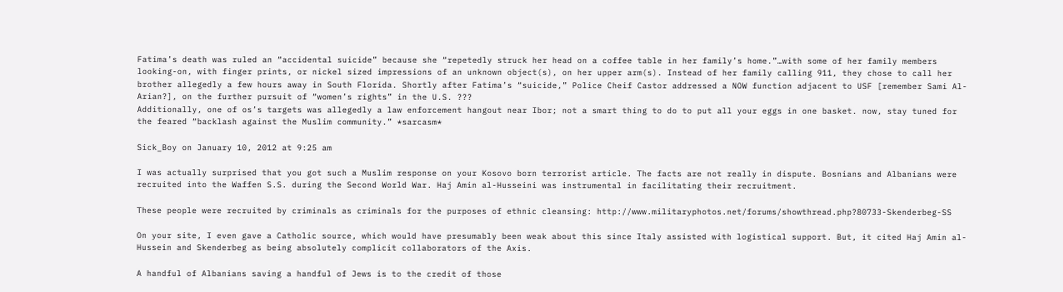Fatima’s death was ruled an “accidental suicide” because she “repetedly struck her head on a coffee table in her family’s home.”…with some of her family members looking-on, with finger prints, or nickel sized impressions of an unknown object(s), on her upper arm(s). Instead of her family calling 911, they chose to call her brother allegedly a few hours away in South Florida. Shortly after Fatima’s “suicide,” Police Cheif Castor addressed a NOW function adjacent to USF [remember Sami Al-Arian?], on the further pursuit of “women’s rights” in the U.S. ???
Additionally, one of os’s targets was allegedly a law enforcement hangout near Ibor; not a smart thing to do to put all your eggs in one basket. now, stay tuned for the feared “backlash against the Muslim community.” *sarcasm*

Sick_Boy on January 10, 2012 at 9:25 am

I was actually surprised that you got such a Muslim response on your Kosovo born terrorist article. The facts are not really in dispute. Bosnians and Albanians were recruited into the Waffen S.S. during the Second World War. Haj Amin al-Husseini was instrumental in facilitating their recruitment.

These people were recruited by criminals as criminals for the purposes of ethnic cleansing: http://www.militaryphotos.net/forums/showthread.php?80733-Skenderbeg-SS

On your site, I even gave a Catholic source, which would have presumably been weak about this since Italy assisted with logistical support. But, it cited Haj Amin al-Hussein and Skenderbeg as being absolutely complicit collaborators of the Axis.

A handful of Albanians saving a handful of Jews is to the credit of those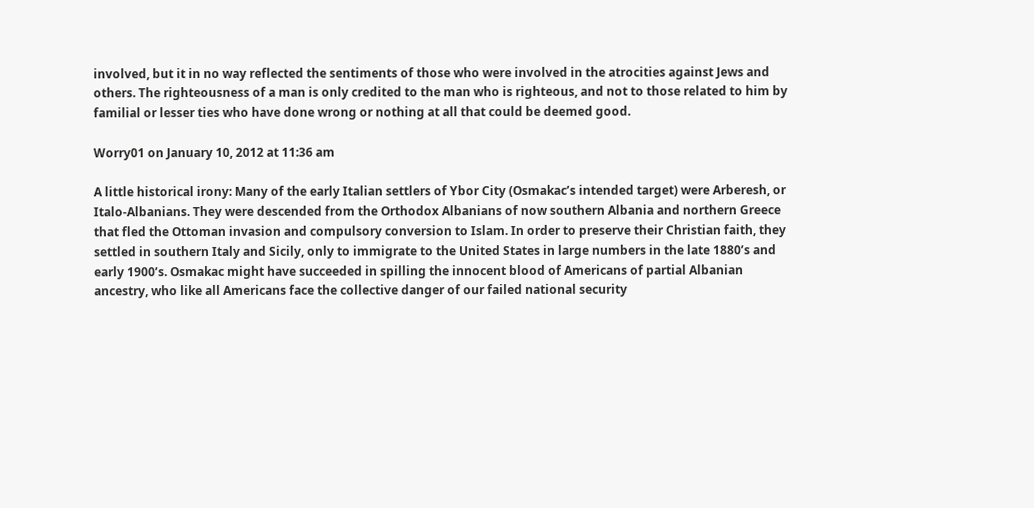involved, but it in no way reflected the sentiments of those who were involved in the atrocities against Jews and others. The righteousness of a man is only credited to the man who is righteous, and not to those related to him by familial or lesser ties who have done wrong or nothing at all that could be deemed good.

Worry01 on January 10, 2012 at 11:36 am

A little historical irony: Many of the early Italian settlers of Ybor City (Osmakac’s intended target) were Arberesh, or Italo-Albanians. They were descended from the Orthodox Albanians of now southern Albania and northern Greece that fled the Ottoman invasion and compulsory conversion to Islam. In order to preserve their Christian faith, they settled in southern Italy and Sicily, only to immigrate to the United States in large numbers in the late 1880’s and early 1900’s. Osmakac might have succeeded in spilling the innocent blood of Americans of partial Albanian ancestry, who like all Americans face the collective danger of our failed national security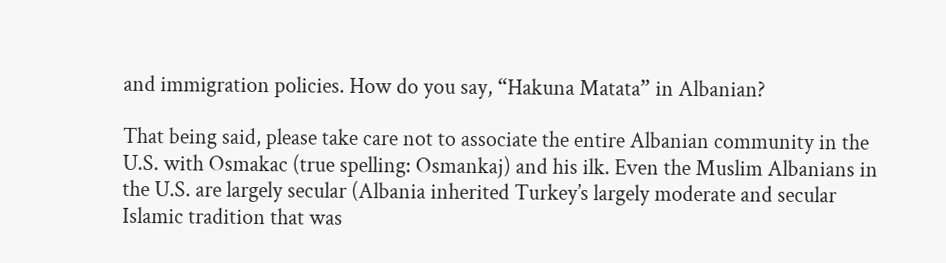and immigration policies. How do you say, “Hakuna Matata” in Albanian?

That being said, please take care not to associate the entire Albanian community in the U.S. with Osmakac (true spelling: Osmankaj) and his ilk. Even the Muslim Albanians in the U.S. are largely secular (Albania inherited Turkey’s largely moderate and secular Islamic tradition that was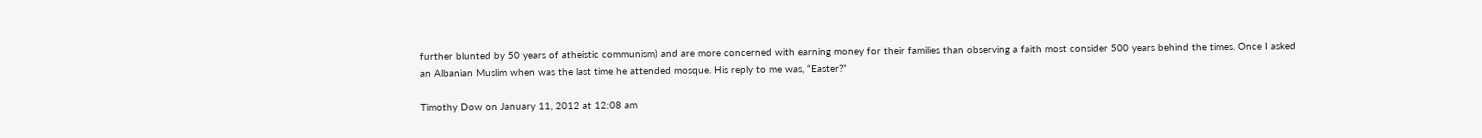further blunted by 50 years of atheistic communism) and are more concerned with earning money for their families than observing a faith most consider 500 years behind the times. Once I asked an Albanian Muslim when was the last time he attended mosque. His reply to me was, “Easter?”

Timothy Dow on January 11, 2012 at 12:08 am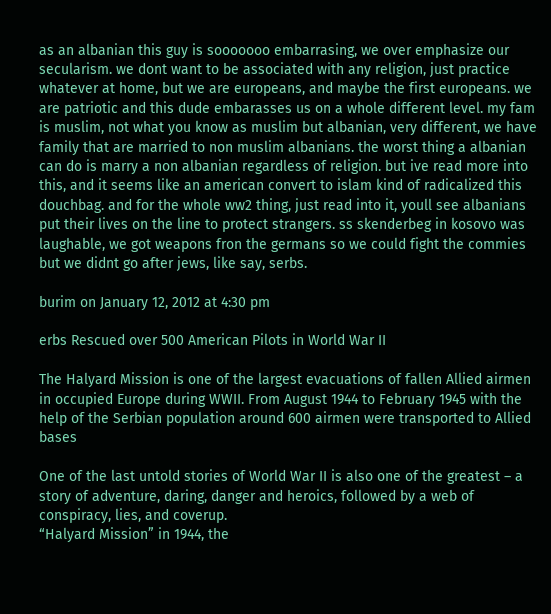as an albanian this guy is sooooooo embarrasing, we over emphasize our secularism. we dont want to be associated with any religion, just practice whatever at home, but we are europeans, and maybe the first europeans. we are patriotic and this dude embarasses us on a whole different level. my fam is muslim, not what you know as muslim but albanian, very different, we have family that are married to non muslim albanians. the worst thing a albanian can do is marry a non albanian regardless of religion. but ive read more into this, and it seems like an american convert to islam kind of radicalized this douchbag. and for the whole ww2 thing, just read into it, youll see albanians put their lives on the line to protect strangers. ss skenderbeg in kosovo was laughable, we got weapons fron the germans so we could fight the commies but we didnt go after jews, like say, serbs.

burim on January 12, 2012 at 4:30 pm

erbs Rescued over 500 American Pilots in World War II

The Halyard Mission is one of the largest evacuations of fallen Allied airmen in occupied Europe during WWII. From August 1944 to February 1945 with the help of the Serbian population around 600 airmen were transported to Allied bases

One of the last untold stories of World War II is also one of the greatest – a story of adventure, daring, danger and heroics, followed by a web of conspiracy, lies, and coverup.
“Halyard Mission” in 1944, the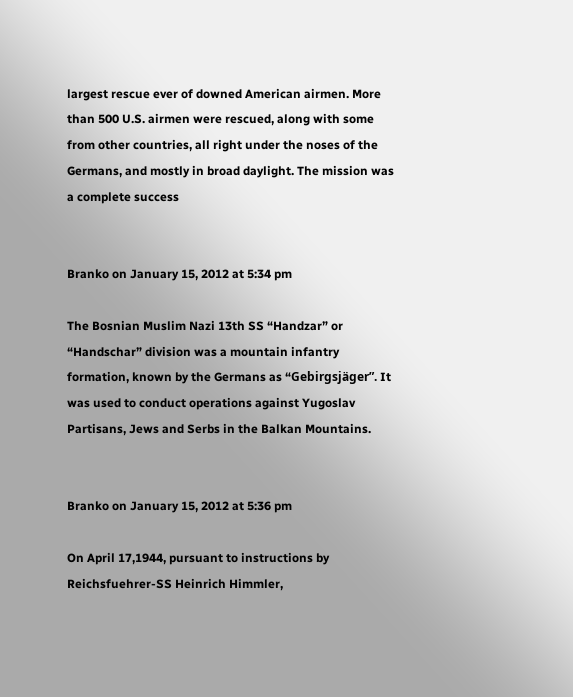largest rescue ever of downed American airmen. More than 500 U.S. airmen were rescued, along with some from other countries, all right under the noses of the Germans, and mostly in broad daylight. The mission was a complete success


Branko on January 15, 2012 at 5:34 pm

The Bosnian Muslim Nazi 13th SS “Handzar” or “Handschar” division was a mountain infantry formation, known by the Germans as “Gebirgsjäger”. It was used to conduct operations against Yugoslav Partisans, Jews and Serbs in the Balkan Mountains.


Branko on January 15, 2012 at 5:36 pm

On April 17,1944, pursuant to instructions by Reichsfuehrer-SS Heinrich Himmler,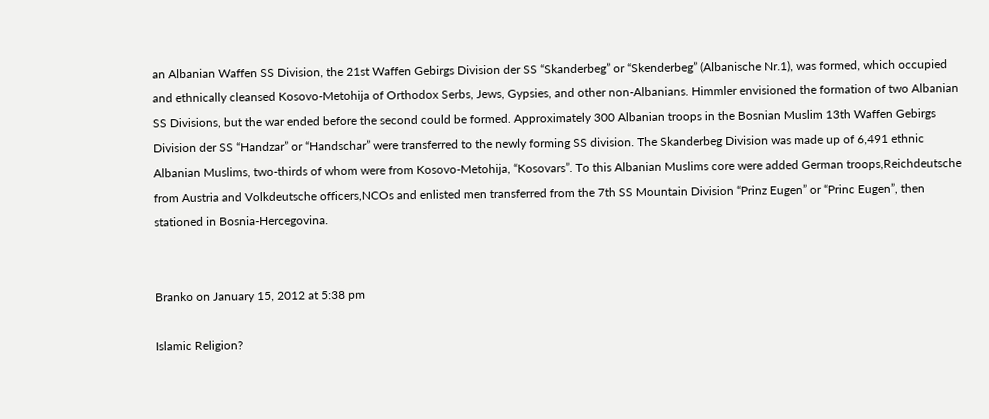an Albanian Waffen SS Division, the 21st Waffen Gebirgs Division der SS “Skanderbeg” or “Skenderbeg” (Albanische Nr.1), was formed, which occupied and ethnically cleansed Kosovo-Metohija of Orthodox Serbs, Jews, Gypsies, and other non-Albanians. Himmler envisioned the formation of two Albanian SS Divisions, but the war ended before the second could be formed. Approximately 300 Albanian troops in the Bosnian Muslim 13th Waffen Gebirgs Division der SS “Handzar” or “Handschar” were transferred to the newly forming SS division. The Skanderbeg Division was made up of 6,491 ethnic Albanian Muslims, two-thirds of whom were from Kosovo-Metohija, “Kosovars”. To this Albanian Muslims core were added German troops,Reichdeutsche from Austria and Volkdeutsche officers,NCOs and enlisted men transferred from the 7th SS Mountain Division “Prinz Eugen” or “Princ Eugen”, then stationed in Bosnia-Hercegovina.


Branko on January 15, 2012 at 5:38 pm

Islamic Religion?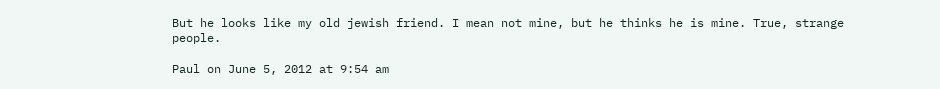But he looks like my old jewish friend. I mean not mine, but he thinks he is mine. True, strange people.

Paul on June 5, 2012 at 9:54 am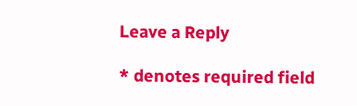Leave a Reply

* denotes required field